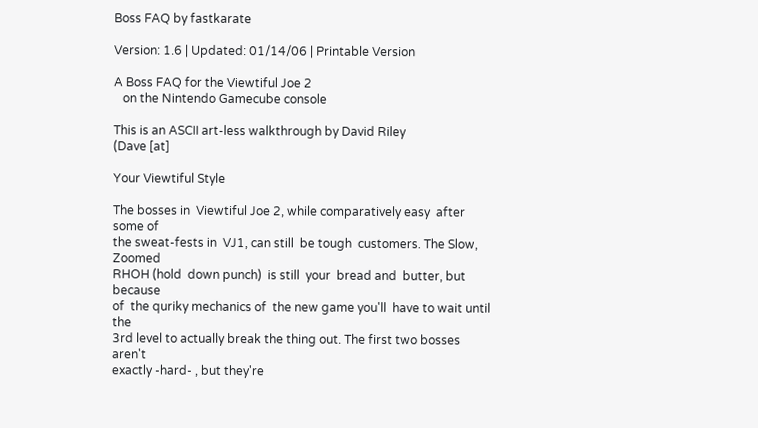Boss FAQ by fastkarate

Version: 1.6 | Updated: 01/14/06 | Printable Version

A Boss FAQ for the Viewtiful Joe 2
   on the Nintendo Gamecube console

This is an ASCII art-less walkthrough by David Riley
(Dave [at]

Your Viewtiful Style

The bosses in  Viewtiful Joe 2, while comparatively easy  after some of
the sweat-fests in  VJ1, can still  be tough  customers. The Slow,  Zoomed
RHOH (hold  down punch)  is still  your  bread and  butter, but  because
of  the quriky mechanics of  the new game you'll  have to wait until  the
3rd level to actually break the thing out. The first two bosses aren't
exactly -hard- , but they're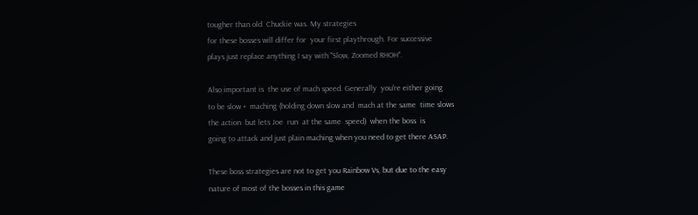tougher than old  Chuckie was. My strategies
for these bosses will differ for  your first playthrough. For successive
plays just replace anything I say with "Slow, Zoomed RHOH".

Also important is  the use of mach speed. Generally  you're either going
to be slow +  maching (holding down slow and  mach at the same  time slows
the action  but lets Joe  run  at the same  speed)  when the boss  is
going to attack and just plain maching when you need to get there ASAP.

These boss strategies are not to get you Rainbow Vs, but due to the easy
nature of most of the bosses in this game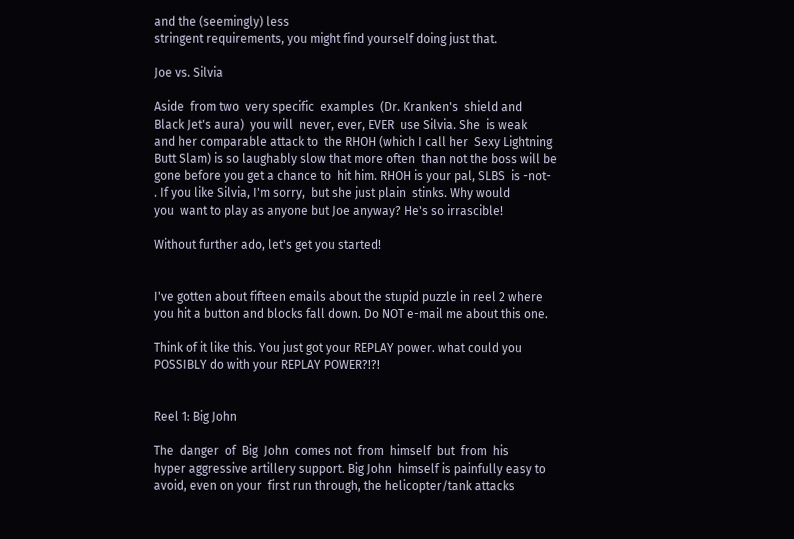and the (seemingly) less
stringent requirements, you might find yourself doing just that.

Joe vs. Silvia

Aside  from two  very specific  examples  (Dr. Kranken's  shield and
Black Jet's aura)  you will  never, ever, EVER  use Silvia. She  is weak
and her comparable attack to  the RHOH (which I call her  Sexy Lightning
Butt Slam) is so laughably slow that more often  than not the boss will be
gone before you get a chance to  hit him. RHOH is your pal, SLBS  is -not-
. If you like Silvia, I'm sorry,  but she just plain  stinks. Why would
you  want to play as anyone but Joe anyway? He's so irrascible!

Without further ado, let's get you started!


I've gotten about fifteen emails about the stupid puzzle in reel 2 where
you hit a button and blocks fall down. Do NOT e-mail me about this one.

Think of it like this. You just got your REPLAY power. what could you
POSSIBLY do with your REPLAY POWER?!?!


Reel 1: Big John

The  danger  of  Big  John  comes not  from  himself  but  from  his
hyper aggressive artillery support. Big John  himself is painfully easy to
avoid, even on your  first run through, the helicopter/tank attacks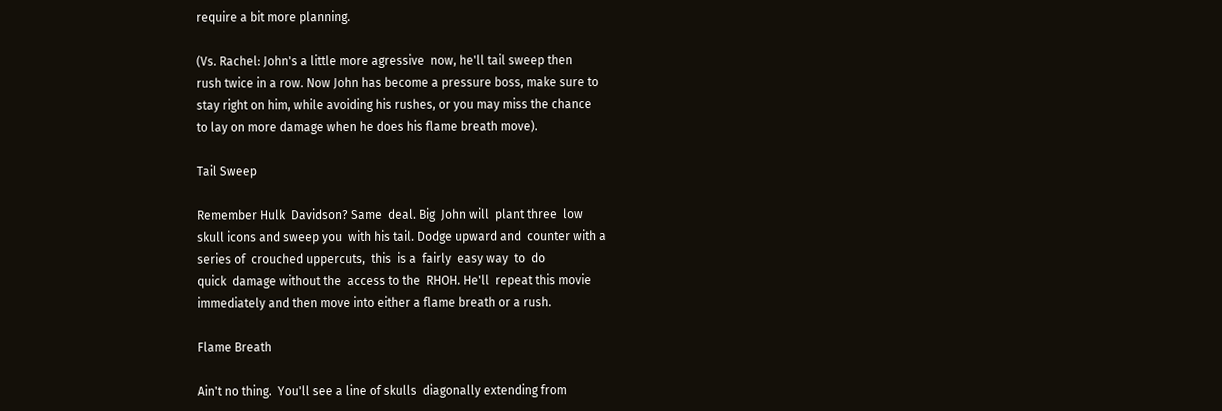require a bit more planning.

(Vs. Rachel: John's a little more agressive  now, he'll tail sweep then
rush twice in a row. Now John has become a pressure boss, make sure to
stay right on him, while avoiding his rushes, or you may miss the chance
to lay on more damage when he does his flame breath move).

Tail Sweep

Remember Hulk  Davidson? Same  deal. Big  John will  plant three  low
skull icons and sweep you  with his tail. Dodge upward and  counter with a
series of  crouched uppercuts,  this  is a  fairly  easy way  to  do
quick  damage without the  access to the  RHOH. He'll  repeat this movie
immediately and then move into either a flame breath or a rush.

Flame Breath

Ain't no thing.  You'll see a line of skulls  diagonally extending from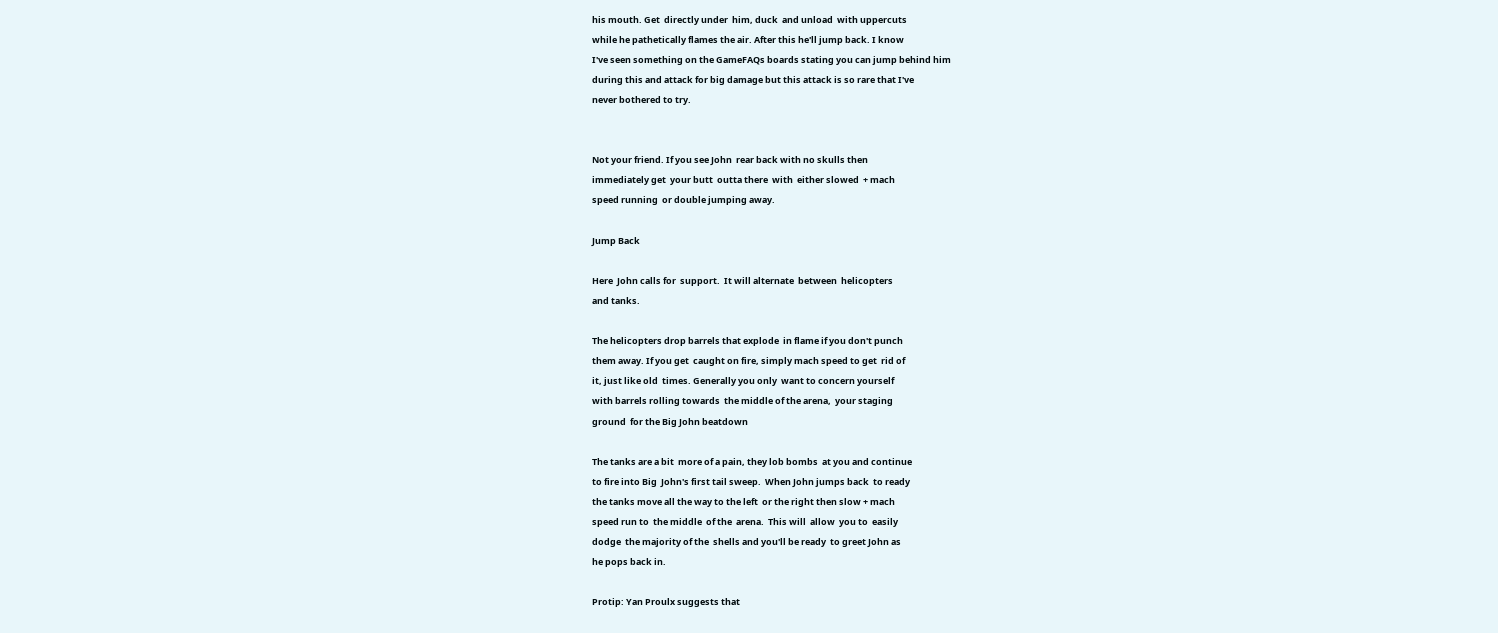his mouth. Get  directly under  him, duck  and unload  with uppercuts
while he pathetically flames the air. After this he'll jump back. I know
I've seen something on the GameFAQs boards stating you can jump behind him
during this and attack for big damage but this attack is so rare that I've
never bothered to try.


Not your friend. If you see John  rear back with no skulls then
immediately get  your butt  outta there  with  either slowed  + mach
speed running  or double jumping away.

Jump Back

Here  John calls for  support.  It will alternate  between  helicopters
and tanks.

The helicopters drop barrels that explode  in flame if you don't punch
them away. If you get  caught on fire, simply mach speed to get  rid of
it, just like old  times. Generally you only  want to concern yourself
with barrels rolling towards  the middle of the arena,  your staging
ground  for the Big John beatdown

The tanks are a bit  more of a pain, they lob bombs  at you and continue
to fire into Big  John's first tail sweep.  When John jumps back  to ready
the tanks move all the way to the left  or the right then slow + mach
speed run to  the middle  of the  arena.  This will  allow  you to  easily
dodge  the majority of the  shells and you'll be ready  to greet John as
he pops back in.

Protip: Yan Proulx suggests that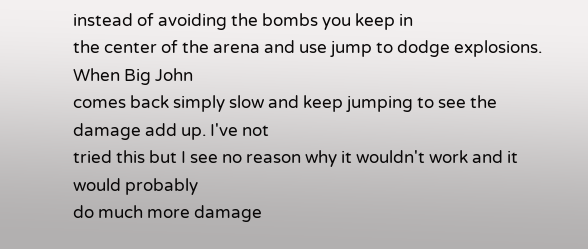instead of avoiding the bombs you keep in
the center of the arena and use jump to dodge explosions. When Big John
comes back simply slow and keep jumping to see the damage add up. I've not
tried this but I see no reason why it wouldn't work and it would probably
do much more damage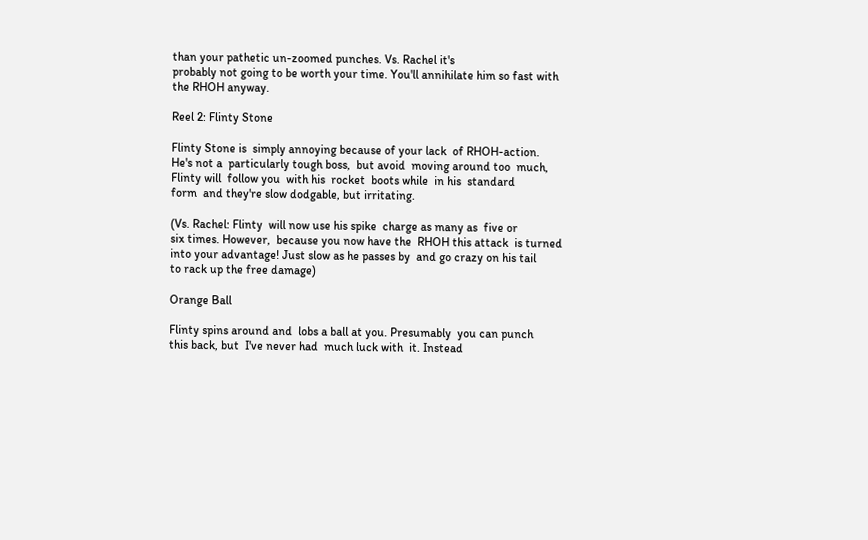than your pathetic un-zoomed punches. Vs. Rachel it's
probably not going to be worth your time. You'll annihilate him so fast with
the RHOH anyway.

Reel 2: Flinty Stone

Flinty Stone is  simply annoying because of your lack  of RHOH-action.
He's not a  particularly tough boss,  but avoid  moving around too  much,
Flinty will  follow you  with his  rocket  boots while  in his  standard
form  and they're slow dodgable, but irritating.

(Vs. Rachel: Flinty  will now use his spike  charge as many as  five or
six times. However,  because you now have the  RHOH this attack  is turned
into your advantage! Just slow as he passes by  and go crazy on his tail
to rack up the free damage)

Orange Ball

Flinty spins around and  lobs a ball at you. Presumably  you can punch
this back, but  I've never had  much luck with  it. Instead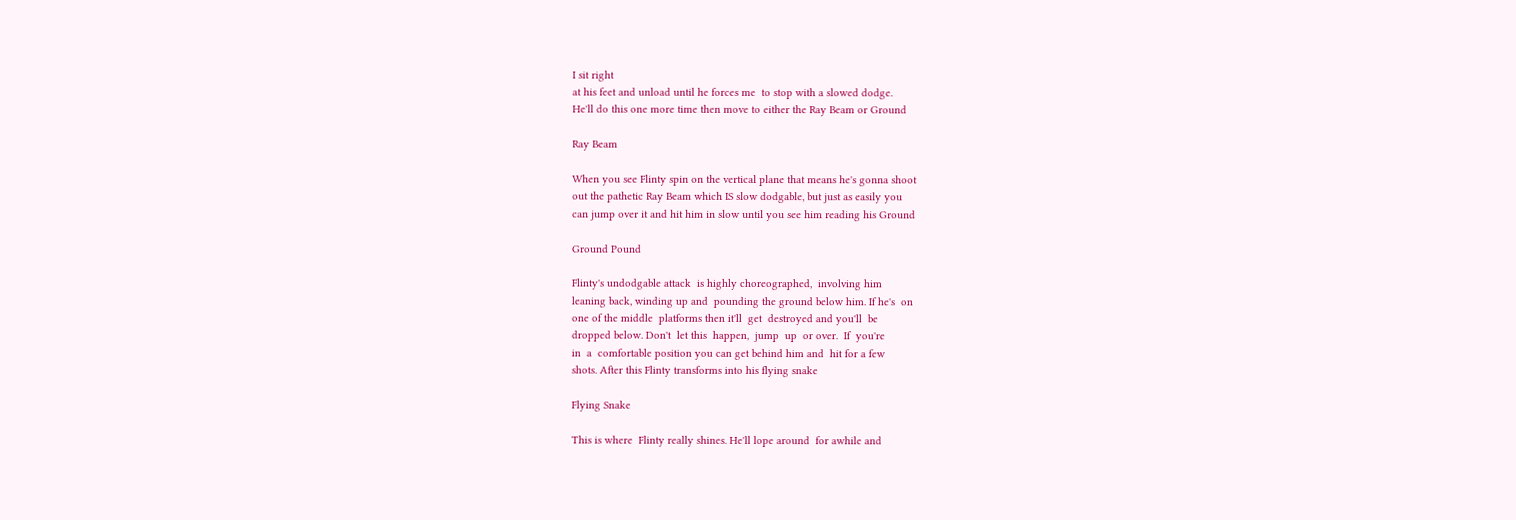I sit right
at his feet and unload until he forces me  to stop with a slowed dodge.
He'll do this one more time then move to either the Ray Beam or Ground

Ray Beam

When you see Flinty spin on the vertical plane that means he's gonna shoot
out the pathetic Ray Beam which IS slow dodgable, but just as easily you
can jump over it and hit him in slow until you see him reading his Ground

Ground Pound

Flinty's undodgable attack  is highly choreographed,  involving him
leaning back, winding up and  pounding the ground below him. If he's  on
one of the middle  platforms then it'll  get  destroyed and you'll  be
dropped below. Don't  let this  happen,  jump  up  or over.  If  you're
in  a  comfortable position you can get behind him and  hit for a few
shots. After this Flinty transforms into his flying snake

Flying Snake

This is where  Flinty really shines. He'll lope around  for awhile and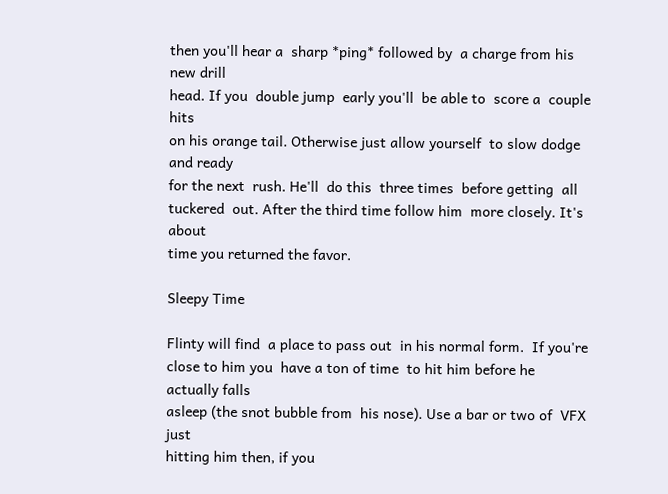then you'll hear a  sharp *ping* followed by  a charge from his  new drill
head. If you  double jump  early you'll  be able to  score a  couple hits
on his orange tail. Otherwise just allow yourself  to slow dodge and ready
for the next  rush. He'll  do this  three times  before getting  all
tuckered  out. After the third time follow him  more closely. It's about
time you returned the favor.

Sleepy Time

Flinty will find  a place to pass out  in his normal form.  If you're
close to him you  have a ton of time  to hit him before he  actually falls
asleep (the snot bubble from  his nose). Use a bar or two of  VFX just
hitting him then, if you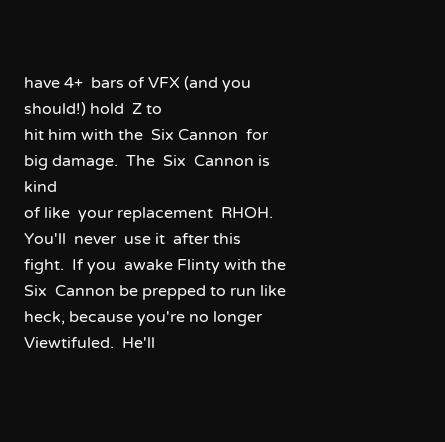have 4+  bars of VFX (and you should!) hold  Z to
hit him with the  Six Cannon  for  big damage.  The  Six  Cannon is  kind
of like  your replacement  RHOH. You'll  never  use it  after this
fight.  If you  awake Flinty with the Six  Cannon be prepped to run like
heck, because you're no longer  Viewtifuled.  He'll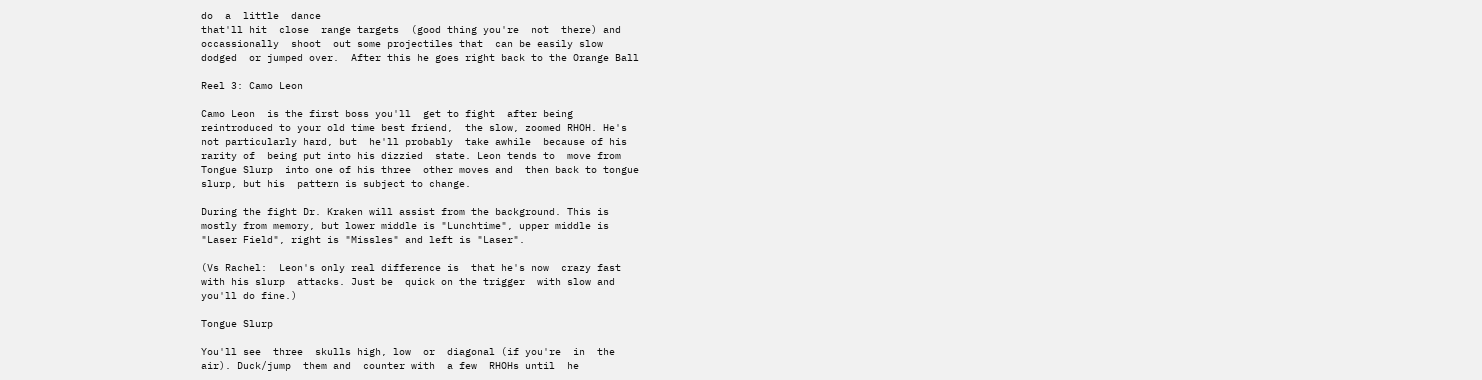do  a  little  dance
that'll hit  close  range targets  (good thing you're  not  there) and
occassionally  shoot  out some projectiles that  can be easily slow
dodged  or jumped over.  After this he goes right back to the Orange Ball

Reel 3: Camo Leon

Camo Leon  is the first boss you'll  get to fight  after being
reintroduced to your old time best friend,  the slow, zoomed RHOH. He's
not particularly hard, but  he'll probably  take awhile  because of his
rarity of  being put into his dizzied  state. Leon tends to  move from
Tongue Slurp  into one of his three  other moves and  then back to tongue
slurp, but his  pattern is subject to change.

During the fight Dr. Kraken will assist from the background. This is
mostly from memory, but lower middle is "Lunchtime", upper middle is
"Laser Field", right is "Missles" and left is "Laser".

(Vs Rachel:  Leon's only real difference is  that he's now  crazy fast
with his slurp  attacks. Just be  quick on the trigger  with slow and
you'll do fine.)

Tongue Slurp

You'll see  three  skulls high, low  or  diagonal (if you're  in  the
air). Duck/jump  them and  counter with  a few  RHOHs until  he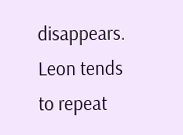disappears.  Leon tends to repeat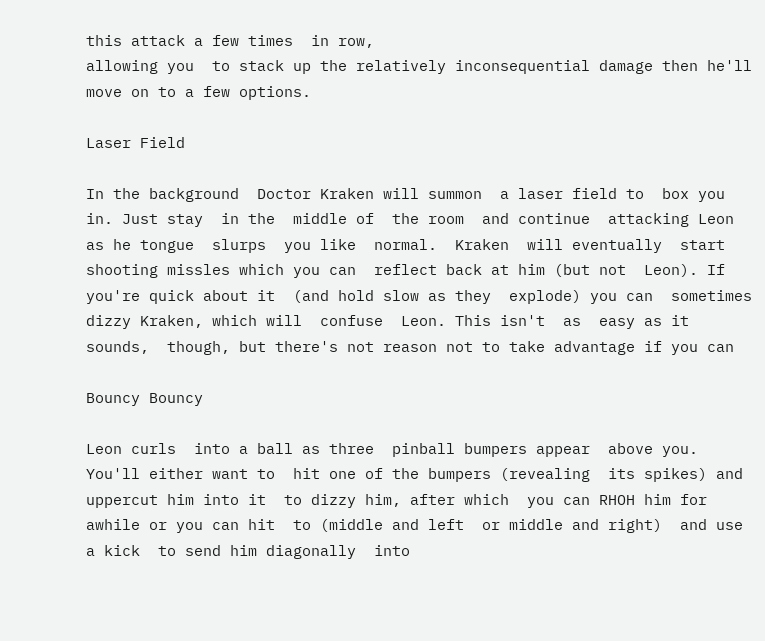this attack a few times  in row,
allowing you  to stack up the relatively inconsequential damage then he'll
move on to a few options.

Laser Field

In the background  Doctor Kraken will summon  a laser field to  box you
in. Just stay  in the  middle of  the room  and continue  attacking Leon
as he tongue  slurps  you like  normal.  Kraken  will eventually  start
shooting missles which you can  reflect back at him (but not  Leon). If
you're quick about it  (and hold slow as they  explode) you can  sometimes
dizzy Kraken, which will  confuse  Leon. This isn't  as  easy as it
sounds,  though, but there's not reason not to take advantage if you can

Bouncy Bouncy

Leon curls  into a ball as three  pinball bumpers appear  above you.
You'll either want to  hit one of the bumpers (revealing  its spikes) and
uppercut him into it  to dizzy him, after which  you can RHOH him for
awhile or you can hit  to (middle and left  or middle and right)  and use
a kick  to send him diagonally  into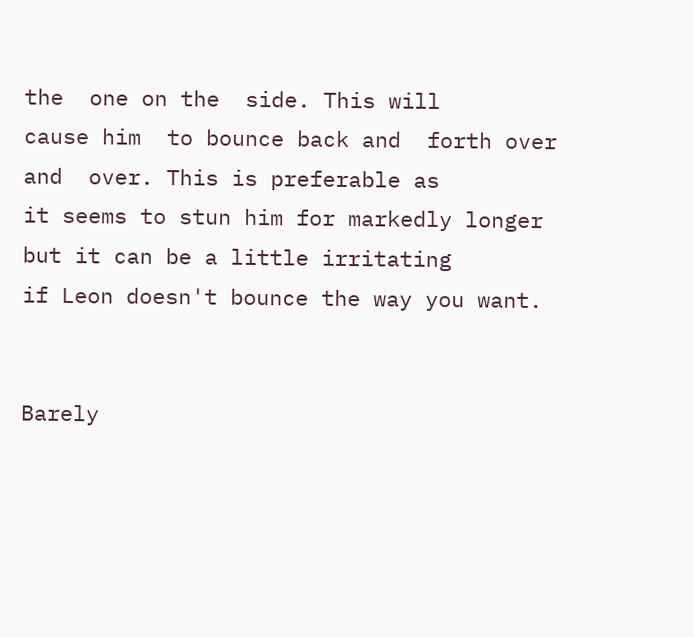the  one on the  side. This will
cause him  to bounce back and  forth over and  over. This is preferable as
it seems to stun him for markedly longer but it can be a little irritating
if Leon doesn't bounce the way you want.


Barely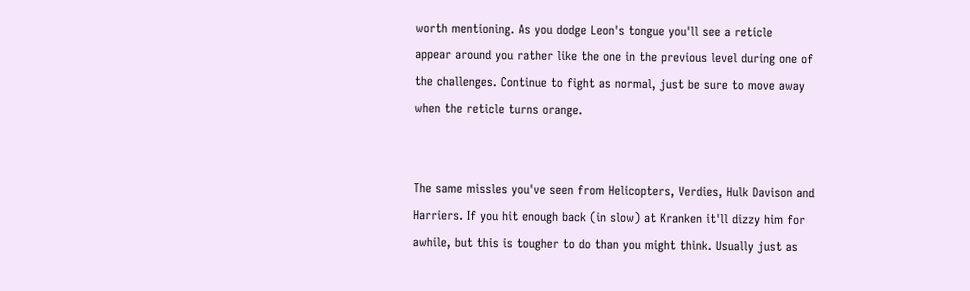worth mentioning. As you dodge Leon's tongue you'll see a reticle
appear around you rather like the one in the previous level during one of
the challenges. Continue to fight as normal, just be sure to move away
when the reticle turns orange.


The same missles you've seen from Helicopters, Verdies, Hulk Davison and
Harriers. If you hit enough back (in slow) at Kranken it'll dizzy him for
awhile, but this is tougher to do than you might think. Usually just as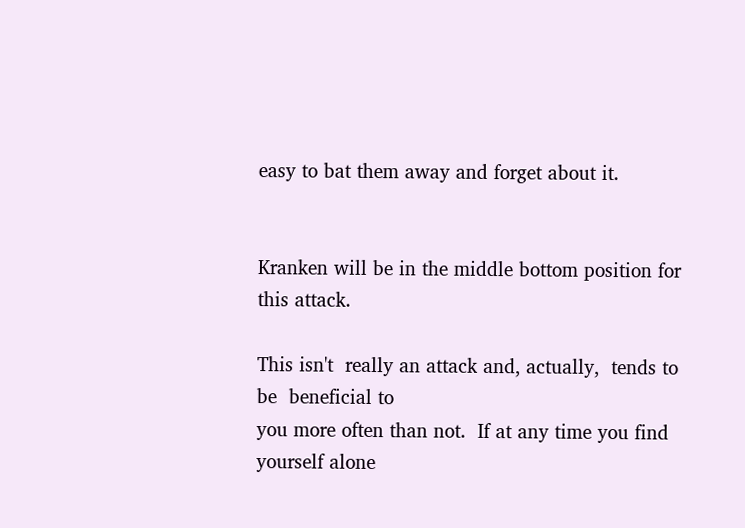easy to bat them away and forget about it.


Kranken will be in the middle bottom position for this attack.

This isn't  really an attack and, actually,  tends to be  beneficial to
you more often than not.  If at any time you find  yourself alone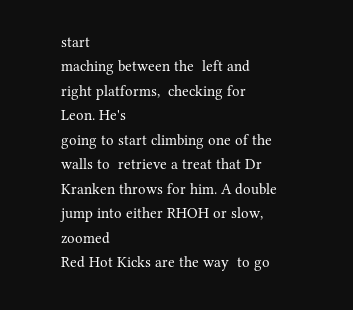start
maching between the  left and  right platforms,  checking for  Leon. He's
going to start climbing one of the walls to  retrieve a treat that Dr
Kranken throws for him. A double  jump into either RHOH or slow, zoomed
Red Hot Kicks are the way  to go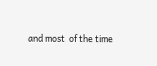and most  of the time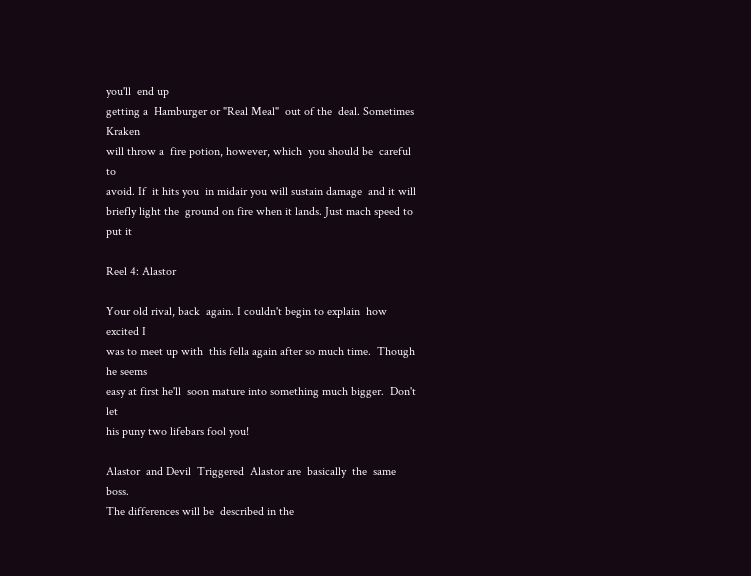you'll  end up
getting a  Hamburger or "Real Meal"  out of the  deal. Sometimes Kraken
will throw a  fire potion, however, which  you should be  careful to
avoid. If  it hits you  in midair you will sustain damage  and it will
briefly light the  ground on fire when it lands. Just mach speed to put it

Reel 4: Alastor

Your old rival, back  again. I couldn't begin to explain  how excited I
was to meet up with  this fella again after so much time.  Though he seems
easy at first he'll  soon mature into something much bigger.  Don't let
his puny two lifebars fool you!

Alastor  and Devil  Triggered  Alastor are  basically  the  same boss.
The differences will be  described in the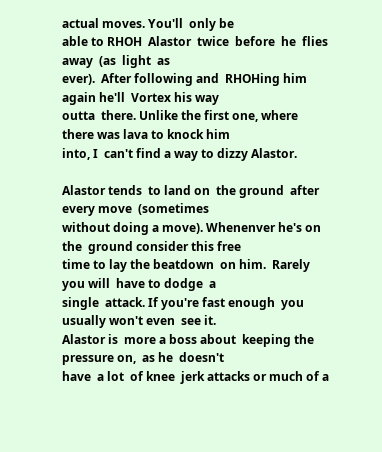actual moves. You'll  only be
able to RHOH  Alastor  twice  before  he  flies away  (as  light  as
ever).  After following and  RHOHing him again he'll  Vortex his way
outta  there. Unlike the first one, where  there was lava to knock him
into, I  can't find a way to dizzy Alastor.

Alastor tends  to land on  the ground  after every move  (sometimes
without doing a move). Whenenver he's on the  ground consider this free
time to lay the beatdown  on him.  Rarely you will  have to dodge  a
single  attack. If you're fast enough  you usually won't even  see it.
Alastor is  more a boss about  keeping the  pressure on,  as he  doesn't
have  a lot  of knee  jerk attacks or much of a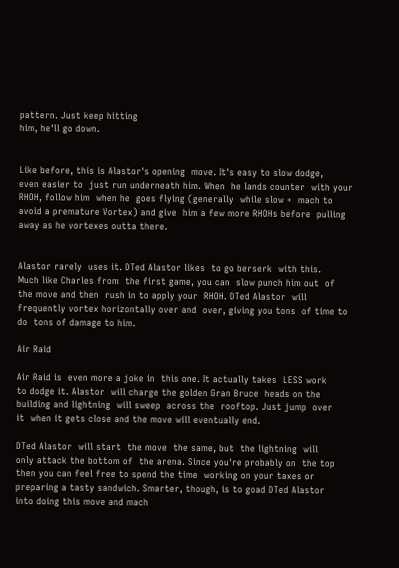pattern. Just keep hitting
him, he'll go down.


Like before, this is Alastor's opening  move. It's easy to slow dodge,
even easier to  just run underneath him. When  he lands counter  with your
RHOH, follow him  when he  goes flying (generally  while slow +  mach to
avoid a premature Vortex) and give  him a few more RHOHs before  pulling
away as he vortexes outta there.


Alastor rarely  uses it. DTed Alastor likes  to go berserk  with this.
Much like Charles from  the first game, you can  slow punch him out  of
the move and then  rush in to apply your  RHOH. DTed Alastor  will
frequently vortex horizontally over and  over, giving you tons  of time to
do  tons of damage to him.

Air Raid

Air Raid is  even more a joke in  this one. It actually takes  LESS work
to dodge it. Alastor  will charge the golden Gran Bruce  heads on the
building and lightning  will sweep  across the  rooftop. Just jump  over
it  when it gets close and the move will eventually end.

DTed Alastor  will start  the move  the same, but  the lightning  will
only attack the bottom of  the arena. Since you're probably on  the top
then you can feel free to spend the time  working on your taxes or
preparing a tasty sandwich. Smarter, though, is to goad DTed Alastor
into doing this move and mach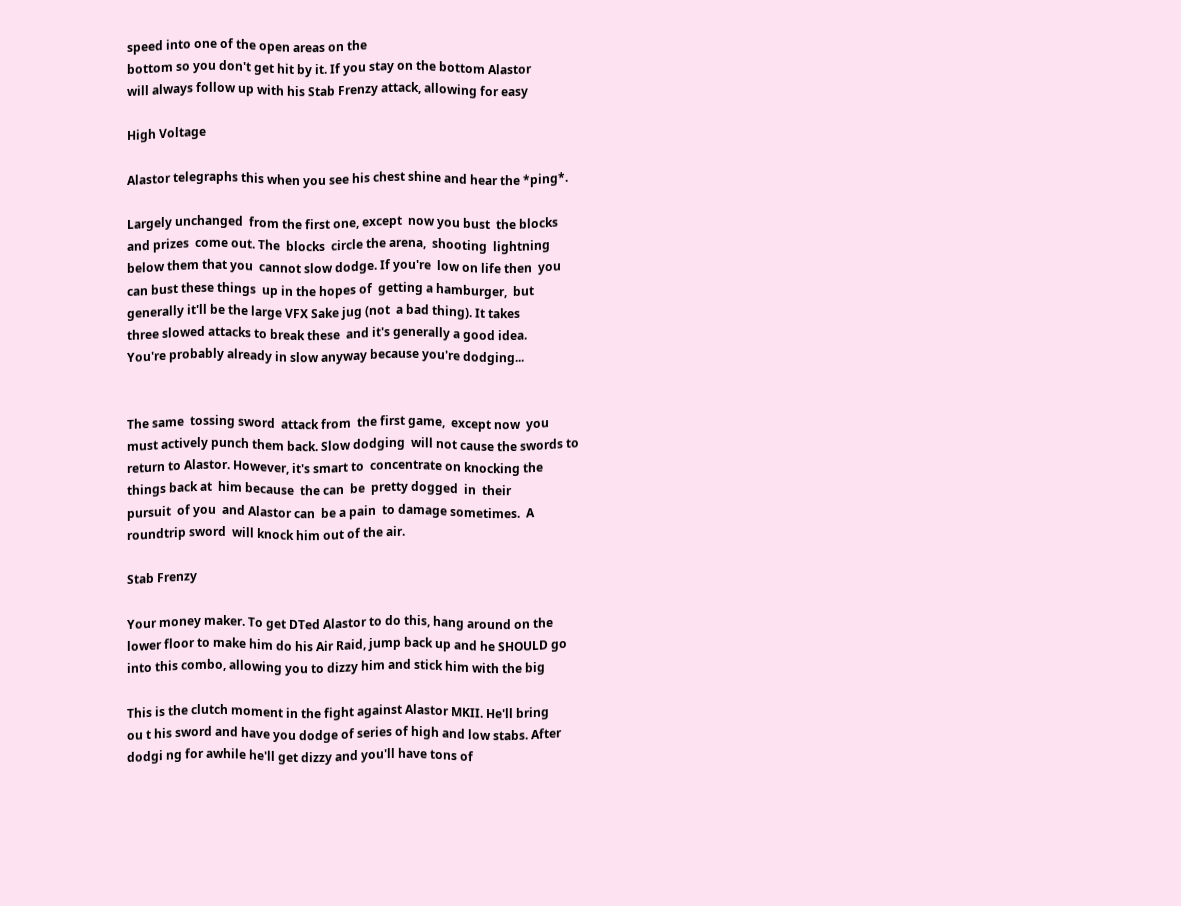speed into one of the open areas on the
bottom so you don't get hit by it. If you stay on the bottom Alastor
will always follow up with his Stab Frenzy attack, allowing for easy

High Voltage

Alastor telegraphs this when you see his chest shine and hear the *ping*.

Largely unchanged  from the first one, except  now you bust  the blocks
and prizes  come out. The  blocks  circle the arena,  shooting  lightning
below them that you  cannot slow dodge. If you're  low on life then  you
can bust these things  up in the hopes of  getting a hamburger,  but
generally it'll be the large VFX Sake jug (not  a bad thing). It takes
three slowed attacks to break these  and it's generally a good idea.
You're probably already in slow anyway because you're dodging...


The same  tossing sword  attack from  the first game,  except now  you
must actively punch them back. Slow dodging  will not cause the swords to
return to Alastor. However, it's smart to  concentrate on knocking the
things back at  him because  the can  be  pretty dogged  in  their
pursuit  of you  and Alastor can  be a pain  to damage sometimes.  A
roundtrip sword  will knock him out of the air.

Stab Frenzy

Your money maker. To get DTed Alastor to do this, hang around on the
lower floor to make him do his Air Raid, jump back up and he SHOULD go
into this combo, allowing you to dizzy him and stick him with the big

This is the clutch moment in the fight against Alastor MKII. He'll bring
ou t his sword and have you dodge of series of high and low stabs. After
dodgi ng for awhile he'll get dizzy and you'll have tons of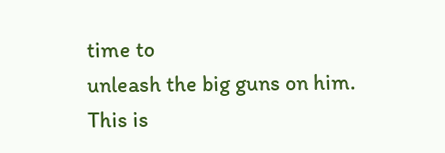time to
unleash the big guns on him. This is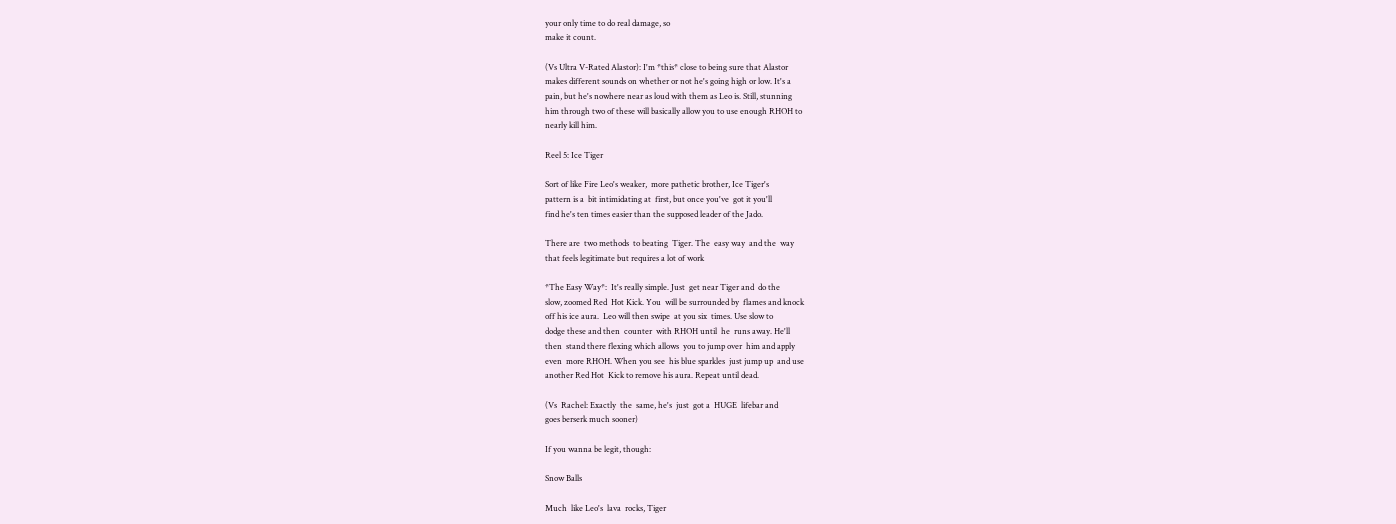your only time to do real damage, so
make it count.

(Vs Ultra V-Rated Alastor): I'm *this* close to being sure that Alastor
makes different sounds on whether or not he's going high or low. It's a
pain, but he's nowhere near as loud with them as Leo is. Still, stunning
him through two of these will basically allow you to use enough RHOH to
nearly kill him.

Reel 5: Ice Tiger

Sort of like Fire Leo's weaker,  more pathetic brother, Ice Tiger's
pattern is a  bit intimidating at  first, but once you've  got it you'll
find he's ten times easier than the supposed leader of the Jado.

There are  two methods  to beating  Tiger. The  easy way  and the  way
that feels legitimate but requires a lot of work

*The Easy Way*:  It's really simple. Just  get near Tiger and  do the
slow, zoomed Red  Hot Kick. You  will be surrounded by  flames and knock
off his ice aura.  Leo will then swipe  at you six  times. Use slow to
dodge these and then  counter  with RHOH until  he  runs away. He'll
then  stand there flexing which allows  you to jump over  him and apply
even  more RHOH. When you see  his blue sparkles  just jump up  and use
another Red Hot  Kick to remove his aura. Repeat until dead.

(Vs  Rachel: Exactly  the  same, he's  just  got a  HUGE  lifebar and
goes berserk much sooner)

If you wanna be legit, though:

Snow Balls

Much  like Leo's  lava  rocks, Tiger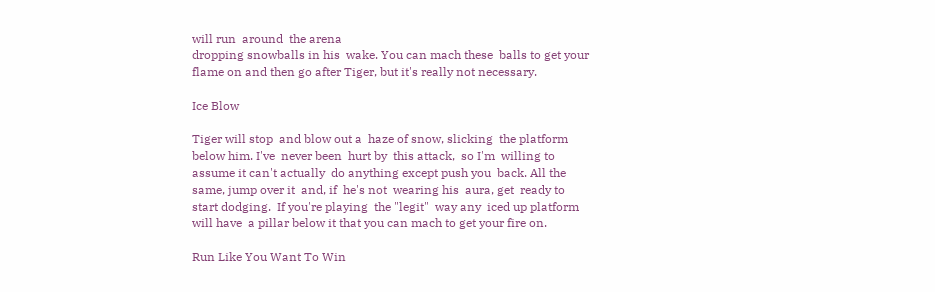will run  around  the arena
dropping snowballs in his  wake. You can mach these  balls to get your
flame on and then go after Tiger, but it's really not necessary.

Ice Blow

Tiger will stop  and blow out a  haze of snow, slicking  the platform
below him. I've  never been  hurt by  this attack,  so I'm  willing to
assume it can't actually  do anything except push you  back. All the
same, jump over it  and, if  he's not  wearing his  aura, get  ready to
start dodging.  If you're playing  the "legit"  way any  iced up platform
will have  a pillar below it that you can mach to get your fire on.

Run Like You Want To Win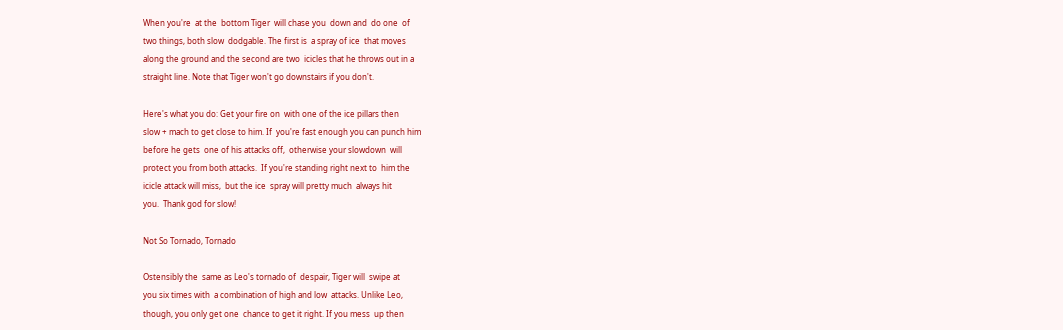When you're  at the  bottom Tiger  will chase you  down and  do one  of
two things, both slow  dodgable. The first is  a spray of ice  that moves
along the ground and the second are two  icicles that he throws out in a
straight line. Note that Tiger won't go downstairs if you don't.

Here's what you do: Get your fire on  with one of the ice pillars then
slow + mach to get close to him. If  you're fast enough you can punch him
before he gets  one of his attacks off,  otherwise your slowdown  will
protect you from both attacks.  If you're standing right next to  him the
icicle attack will miss,  but the ice  spray will pretty much  always hit
you.  Thank god for slow!

Not So Tornado, Tornado

Ostensibly the  same as Leo's tornado of  despair, Tiger will  swipe at
you six times with  a combination of high and low  attacks. Unlike Leo,
though, you only get one  chance to get it right. If you mess  up then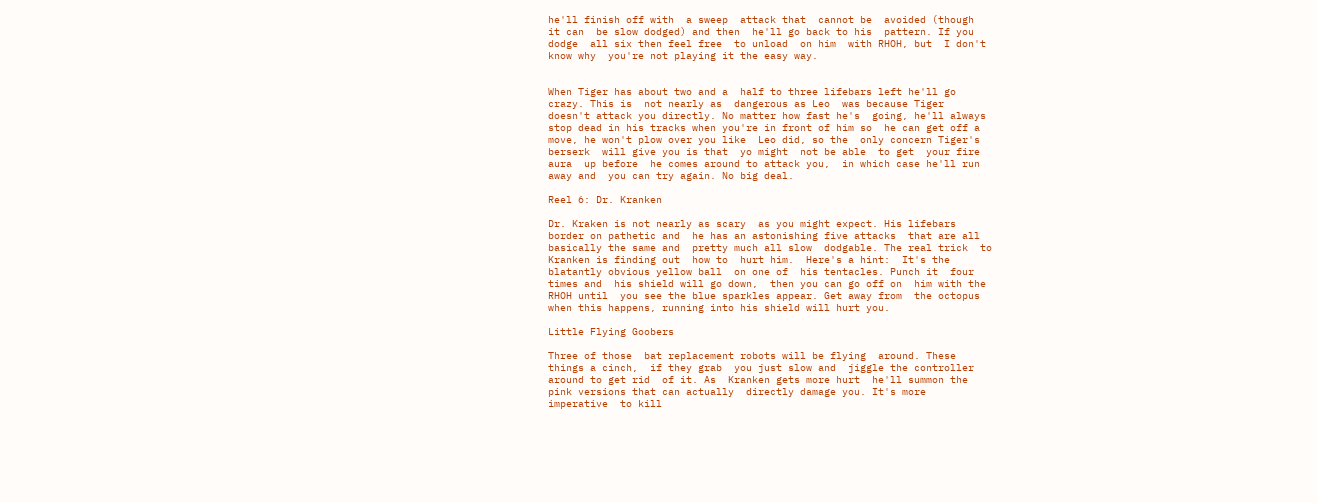he'll finish off with  a sweep  attack that  cannot be  avoided (though
it can  be slow dodged) and then  he'll go back to his  pattern. If you
dodge  all six then feel free  to unload  on him  with RHOH, but  I don't
know why  you're not playing it the easy way.


When Tiger has about two and a  half to three lifebars left he'll go
crazy. This is  not nearly as  dangerous as Leo  was because Tiger
doesn't attack you directly. No matter how fast he's  going, he'll always
stop dead in his tracks when you're in front of him so  he can get off a
move, he won't plow over you like  Leo did, so the  only concern Tiger's
berserk  will give you is that  yo might  not be able  to get  your fire
aura  up before  he comes around to attack you,  in which case he'll run
away and  you can try again. No big deal.

Reel 6: Dr. Kranken

Dr. Kraken is not nearly as scary  as you might expect. His lifebars
border on pathetic and  he has an astonishing five attacks  that are all
basically the same and  pretty much all slow  dodgable. The real trick  to
Kranken is finding out  how to  hurt him.  Here's a hint:  It's the
blatantly obvious yellow ball  on one of  his tentacles. Punch it  four
times and  his shield will go down,  then you can go off on  him with the
RHOH until  you see the blue sparkles appear. Get away from  the octopus
when this happens, running into his shield will hurt you.

Little Flying Goobers

Three of those  bat replacement robots will be flying  around. These
things a cinch,  if they grab  you just slow and  jiggle the controller
around to get rid  of it. As  Kranken gets more hurt  he'll summon the
pink versions that can actually  directly damage you. It's more
imperative  to kill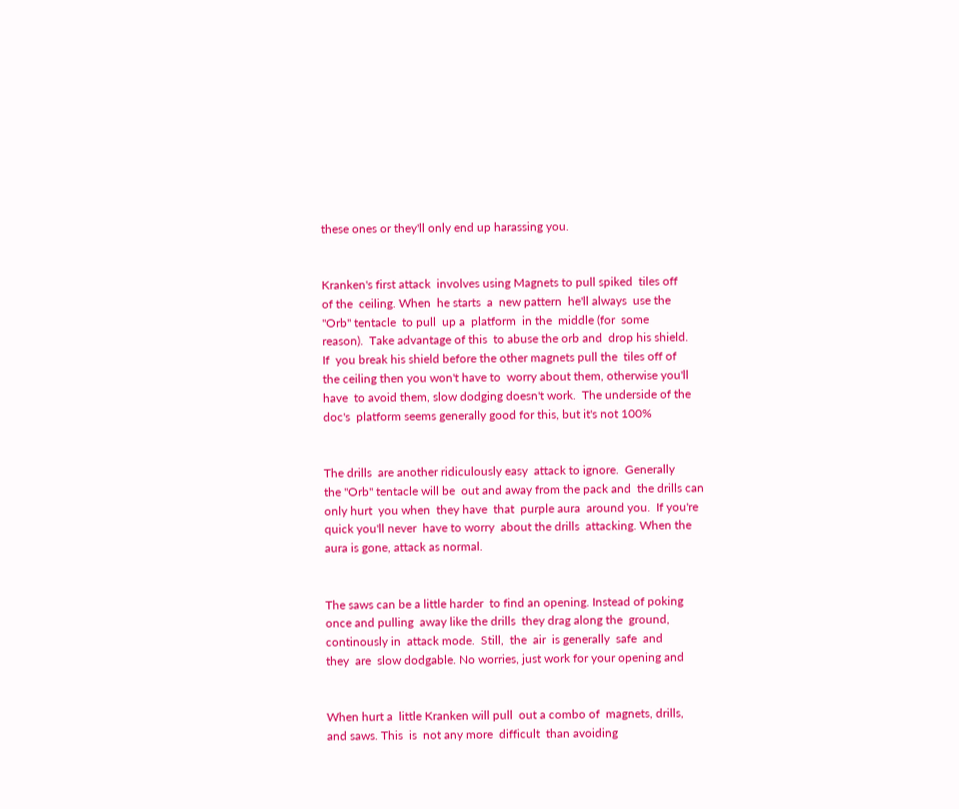these ones or they'll only end up harassing you.


Kranken's first attack  involves using Magnets to pull spiked  tiles off
of the  ceiling. When  he starts  a  new pattern  he'll always  use the
"Orb" tentacle  to pull  up a  platform  in the  middle (for  some
reason).  Take advantage of this  to abuse the orb and  drop his shield.
If  you break his shield before the other magnets pull the  tiles off of
the ceiling then you won't have to  worry about them, otherwise you'll
have  to avoid them, slow dodging doesn't work.  The underside of the
doc's  platform seems generally good for this, but it's not 100%


The drills  are another ridiculously easy  attack to ignore.  Generally
the "Orb" tentacle will be  out and away from the pack and  the drills can
only hurt  you when  they have  that  purple aura  around you.  If you're
quick you'll never  have to worry  about the drills  attacking. When the
aura is gone, attack as normal.


The saws can be a little harder  to find an opening. Instead of poking
once and pulling  away like the drills  they drag along the  ground,
continously in  attack mode.  Still,  the  air  is generally  safe  and
they  are  slow dodgable. No worries, just work for your opening and


When hurt a  little Kranken will pull  out a combo of  magnets, drills,
and saws. This  is  not any more  difficult  than avoiding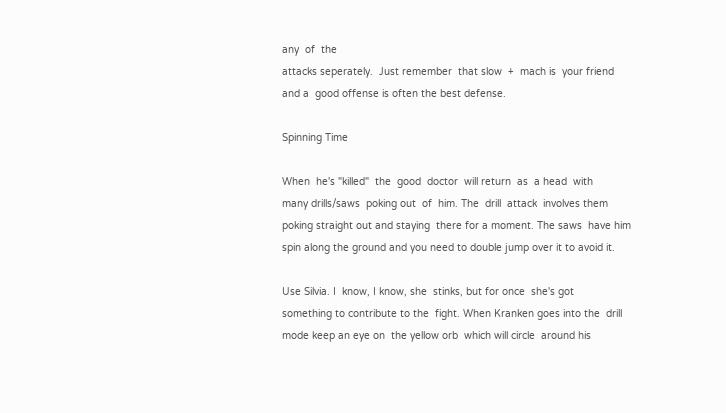any  of  the
attacks seperately.  Just remember  that slow  +  mach is  your friend
and a  good offense is often the best defense.

Spinning Time

When  he's "killed"  the  good  doctor  will return  as  a head  with
many drills/saws  poking out  of  him. The  drill  attack  involves them
poking straight out and staying  there for a moment. The saws  have him
spin along the ground and you need to double jump over it to avoid it.

Use Silvia. I  know, I know, she  stinks, but for once  she's got
something to contribute to the  fight. When Kranken goes into the  drill
mode keep an eye on  the yellow orb  which will circle  around his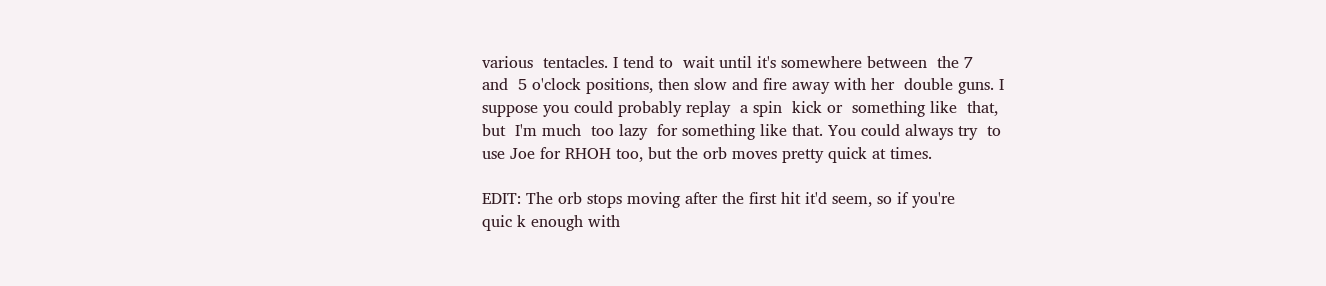various  tentacles. I tend to  wait until it's somewhere between  the 7
and  5 o'clock positions, then slow and fire away with her  double guns. I
suppose you could probably replay  a spin  kick or  something like  that,
but  I'm much  too lazy  for something like that. You could always try  to
use Joe for RHOH too, but the orb moves pretty quick at times.

EDIT: The orb stops moving after the first hit it'd seem, so if you're
quic k enough with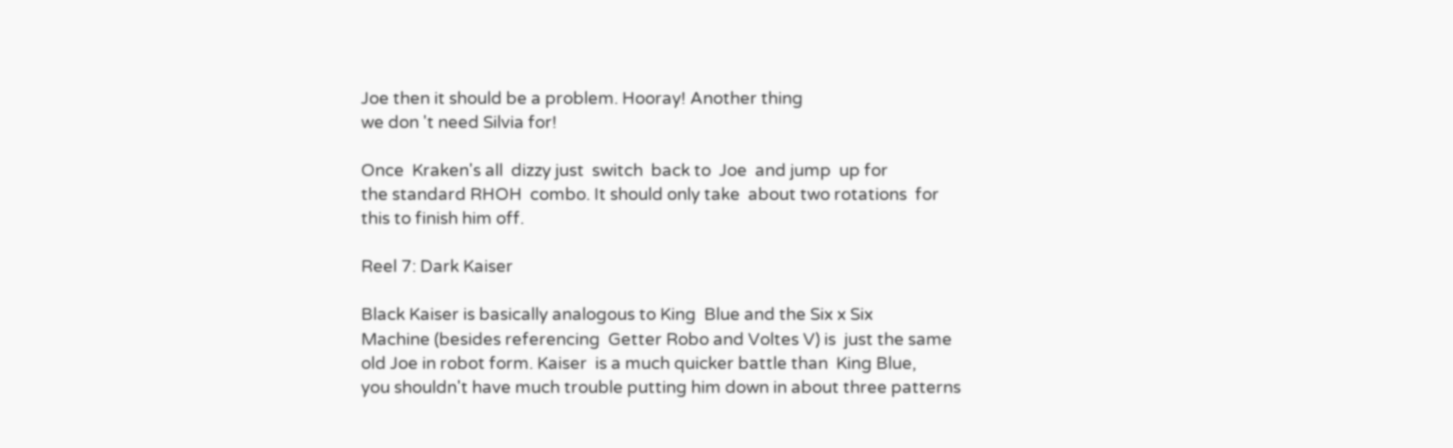Joe then it should be a problem. Hooray! Another thing
we don 't need Silvia for!

Once  Kraken's all  dizzy just  switch  back to  Joe  and jump  up for
the standard RHOH  combo. It should only take  about two rotations  for
this to finish him off.

Reel 7: Dark Kaiser

Black Kaiser is basically analogous to King  Blue and the Six x Six
Machine (besides referencing  Getter Robo and Voltes V) is  just the same
old Joe in robot form. Kaiser  is a much quicker battle than  King Blue,
you shouldn't have much trouble putting him down in about three patterns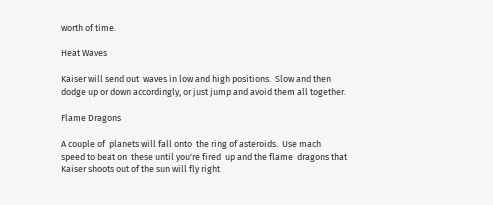worth of time.

Heat Waves

Kaiser will send out  waves in low and high positions.  Slow and then
dodge up or down accordingly, or just jump and avoid them all together.

Flame Dragons

A couple of  planets will fall onto  the ring of asteroids.  Use mach
speed to beat on  these until you're fired  up and the flame  dragons that
Kaiser shoots out of the sun will fly right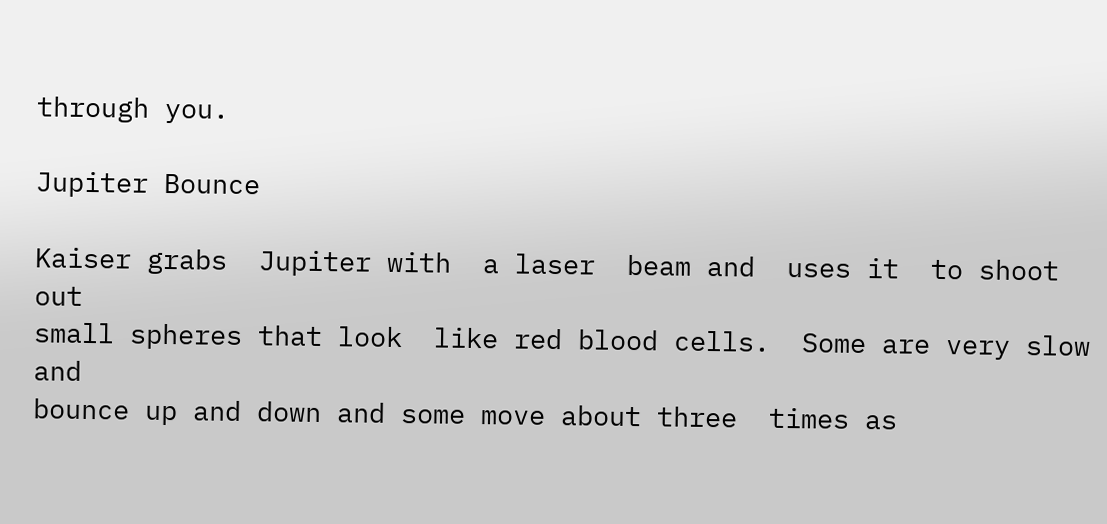through you.

Jupiter Bounce

Kaiser grabs  Jupiter with  a laser  beam and  uses it  to shoot  out
small spheres that look  like red blood cells.  Some are very slow  and
bounce up and down and some move about three  times as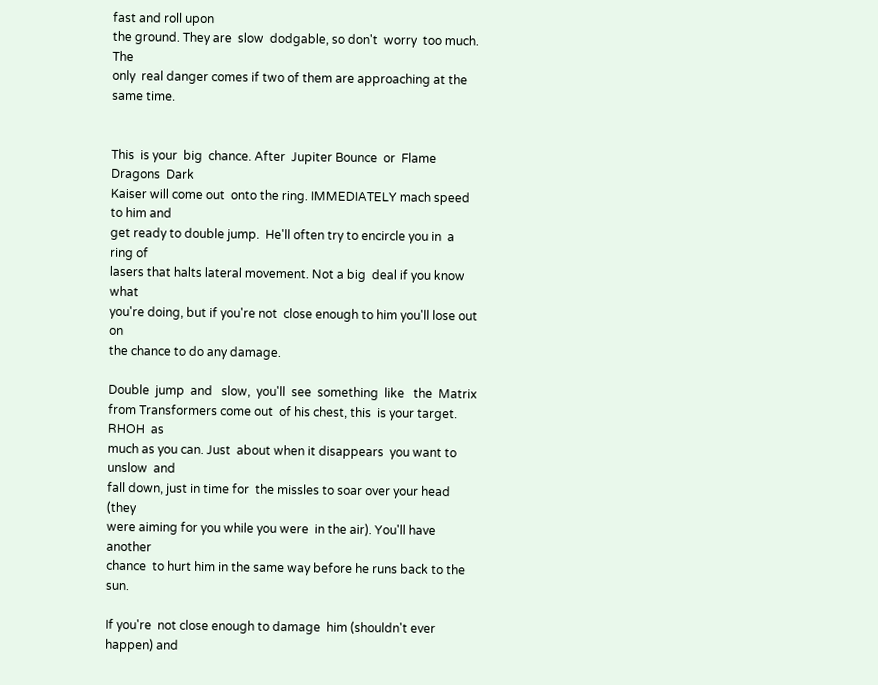fast and roll upon
the ground. They are  slow  dodgable, so don't  worry  too much. The
only  real danger comes if two of them are approaching at the same time.


This  is your  big  chance. After  Jupiter Bounce  or  Flame Dragons  Dark
Kaiser will come out  onto the ring. IMMEDIATELY mach speed  to him and
get ready to double jump.  He'll often try to encircle you in  a ring of
lasers that halts lateral movement. Not a big  deal if you know what
you're doing, but if you're not  close enough to him you'll lose out on
the chance to do any damage.

Double  jump  and   slow,  you'll  see  something  like   the  Matrix
from Transformers come out  of his chest, this  is your target. RHOH  as
much as you can. Just  about when it disappears  you want to unslow  and
fall down, just in time for  the missles to soar over your head  (they
were aiming for you while you were  in the air). You'll have another
chance  to hurt him in the same way before he runs back to the sun.

If you're  not close enough to damage  him (shouldn't ever  happen) and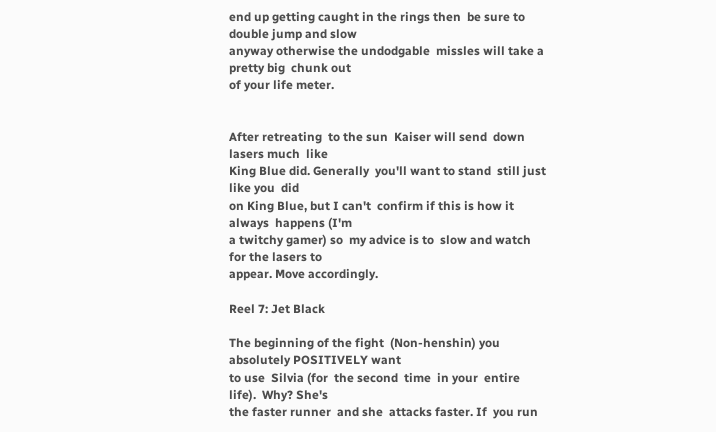end up getting caught in the rings then  be sure to double jump and slow
anyway otherwise the undodgable  missles will take a pretty big  chunk out
of your life meter.


After retreating  to the sun  Kaiser will send  down lasers much  like
King Blue did. Generally  you'll want to stand  still just like you  did
on King Blue, but I can't  confirm if this is how it always  happens (I'm
a twitchy gamer) so  my advice is to  slow and watch  for the lasers to
appear. Move accordingly.

Reel 7: Jet Black

The beginning of the fight  (Non-henshin) you absolutely POSITIVELY want
to use  Silvia (for  the second  time  in your  entire life).  Why? She's
the faster runner  and she  attacks faster. If  you run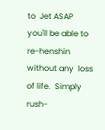to  Jet ASAP
you'll be able to  re-henshin without any  loss of life.  Simply rush-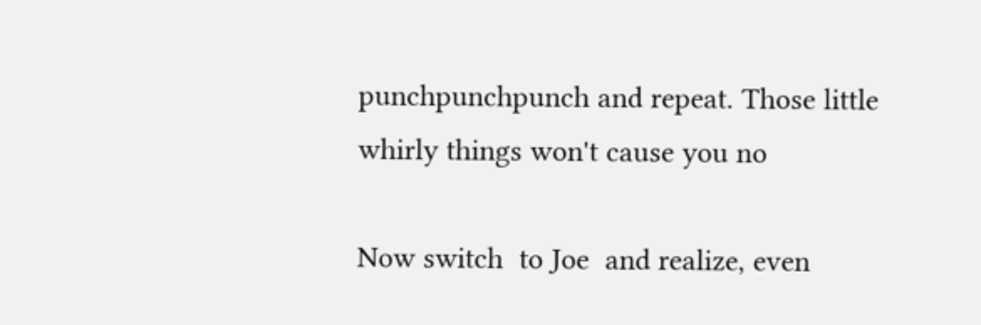punchpunchpunch and repeat. Those little whirly things won't cause you no

Now switch  to Joe  and realize, even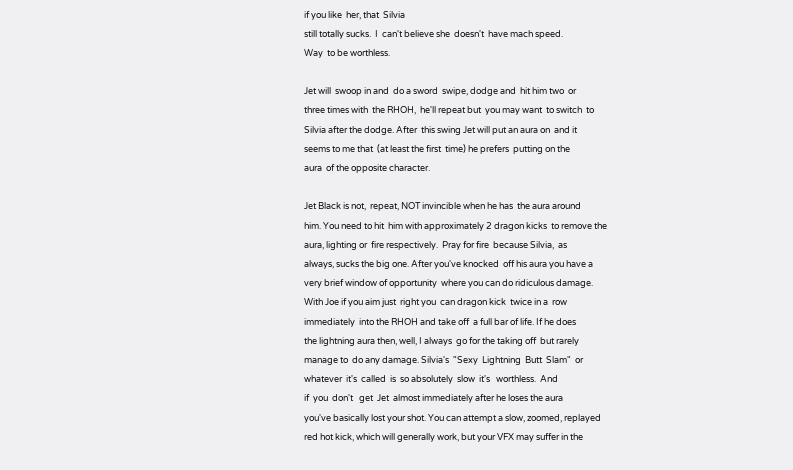if you like  her, that  Silvia
still totally sucks.  I  can't believe she  doesn't  have mach speed.
Way  to be worthless.

Jet will  swoop in and  do a sword  swipe, dodge and  hit him two  or
three times with  the RHOH,  he'll repeat but  you may want  to switch  to
Silvia after the dodge. After  this swing Jet will put an aura on  and it
seems to me that  (at least the first  time) he prefers  putting on the
aura  of the opposite character.

Jet Black is not,  repeat, NOT invincible when he has  the aura around
him. You need to hit  him with approximately 2 dragon kicks  to remove the
aura, lighting or  fire respectively.  Pray for fire  because Silvia,  as
always, sucks the big one. After you've knocked  off his aura you have a
very brief window of opportunity  where you can do ridiculous damage.
With Joe if you aim just  right you  can dragon kick  twice in a  row
immediately  into the RHOH and take off  a full bar of life. If he does
the lightning aura then, well, I always  go for the taking off  but rarely
manage to  do any damage. Silvia's  "Sexy  Lightning  Butt  Slam"  or
whatever  it's  called  is  so absolutely  slow  it's   worthless.  And
if  you  don't   get  Jet  almost immediately after he loses the aura
you've basically lost your shot. You can attempt a slow, zoomed, replayed
red hot kick, which will generally work, but your VFX may suffer in the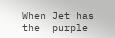When Jet has the  purple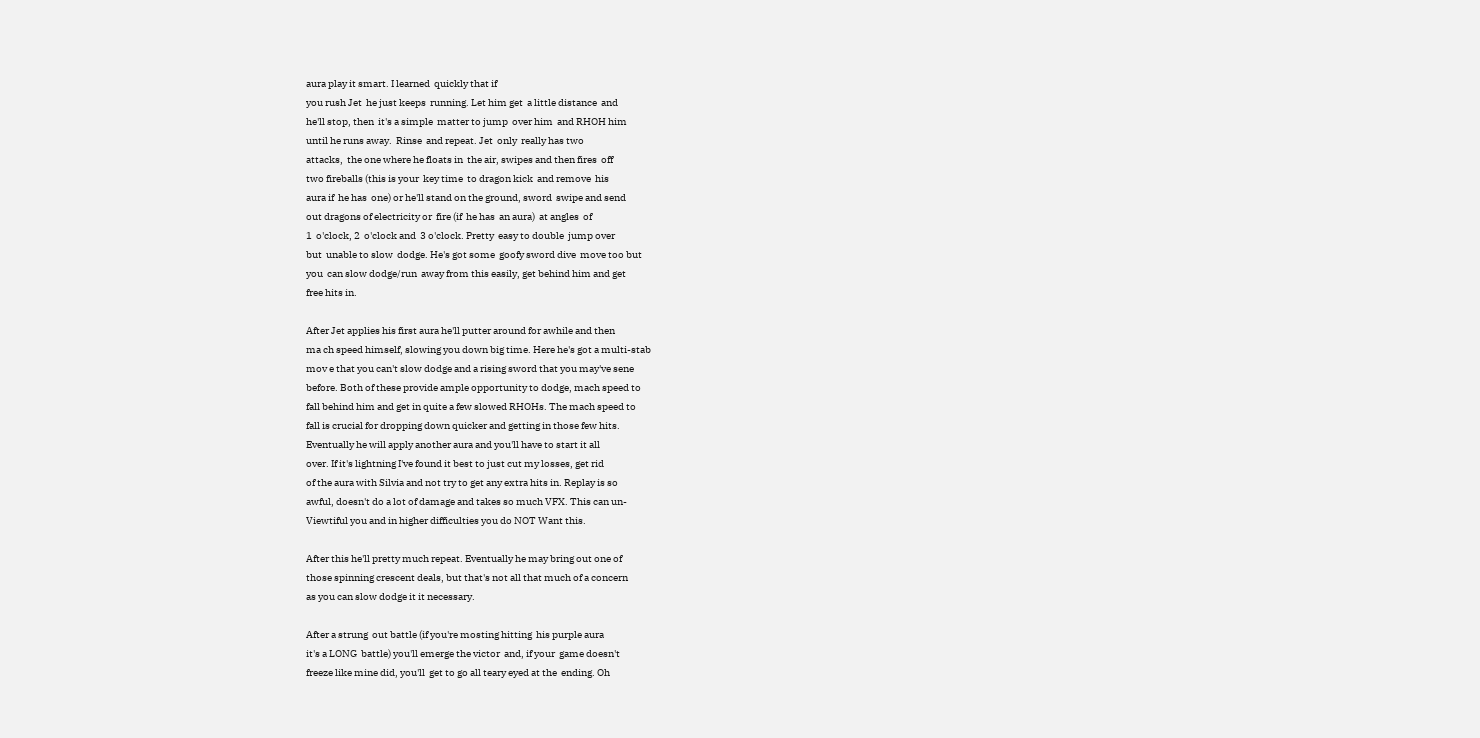aura play it smart. I learned  quickly that if
you rush Jet  he just keeps  running. Let him get  a little distance  and
he'll stop, then  it's a simple  matter to jump  over him  and RHOH him
until he runs away.  Rinse  and repeat. Jet  only  really has two
attacks,  the one where he floats in  the air, swipes and then fires  off
two fireballs (this is your  key time  to dragon kick  and remove  his
aura if  he has  one) or he'll stand on the ground, sword  swipe and send
out dragons of electricity or  fire (if  he has  an aura)  at angles  of
1  o'clock, 2  o'clock and  3 o'clock. Pretty  easy to double  jump over
but  unable to slow  dodge. He's got some  goofy sword dive  move too but
you  can slow dodge/run  away from this easily, get behind him and get
free hits in.

After Jet applies his first aura he'll putter around for awhile and then
ma ch speed himself, slowing you down big time. Here he's got a multi-stab
mov e that you can't slow dodge and a rising sword that you may've sene
before. Both of these provide ample opportunity to dodge, mach speed to
fall behind him and get in quite a few slowed RHOHs. The mach speed to
fall is crucial for dropping down quicker and getting in those few hits.
Eventually he will apply another aura and you'll have to start it all
over. If it's lightning I've found it best to just cut my losses, get rid
of the aura with Silvia and not try to get any extra hits in. Replay is so
awful, doesn't do a lot of damage and takes so much VFX. This can un-
Viewtiful you and in higher difficulties you do NOT Want this.

After this he'll pretty much repeat. Eventually he may bring out one of
those spinning crescent deals, but that's not all that much of a concern
as you can slow dodge it it necessary.

After a strung  out battle (if you're mosting hitting  his purple aura
it's a LONG  battle) you'll emerge the victor  and, if your  game doesn't
freeze like mine did, you'll  get to go all teary eyed at the  ending. Oh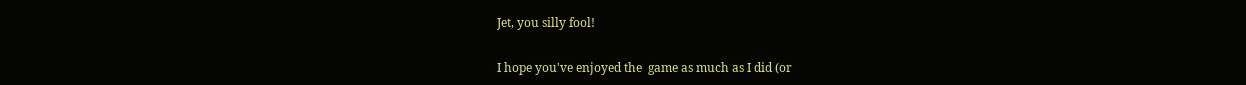Jet, you silly fool!


I hope you've enjoyed the  game as much as I did (or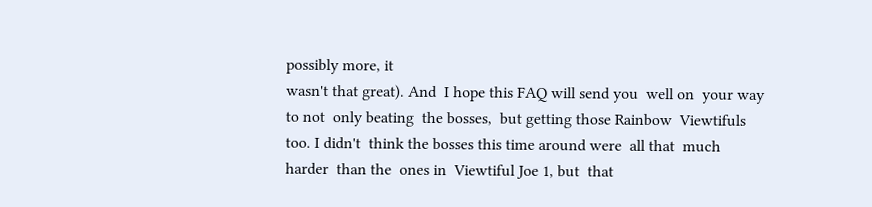possibly more, it
wasn't that great). And  I hope this FAQ will send you  well on  your way
to not  only beating  the bosses,  but getting those Rainbow  Viewtifuls
too. I didn't  think the bosses this time around were  all that  much
harder  than the  ones in  Viewtiful Joe 1, but  that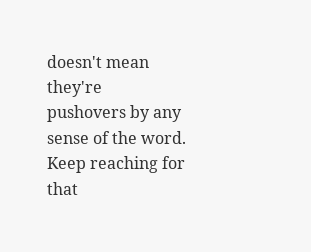doesn't mean they're
pushovers by any  sense of the word. Keep reaching for that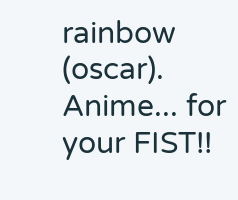rainbow (oscar).
Anime... for your FIST!!